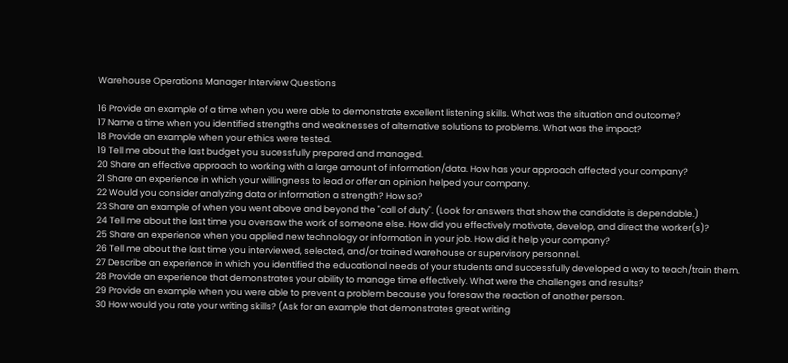Warehouse Operations Manager Interview Questions

16 Provide an example of a time when you were able to demonstrate excellent listening skills. What was the situation and outcome?
17 Name a time when you identified strengths and weaknesses of alternative solutions to problems. What was the impact?
18 Provide an example when your ethics were tested.
19 Tell me about the last budget you sucessfully prepared and managed.
20 Share an effective approach to working with a large amount of information/data. How has your approach affected your company?
21 Share an experience in which your willingness to lead or offer an opinion helped your company.
22 Would you consider analyzing data or information a strength? How so?
23 Share an example of when you went above and beyond the "call of duty". (Look for answers that show the candidate is dependable.)
24 Tell me about the last time you oversaw the work of someone else. How did you effectively motivate, develop, and direct the worker(s)?
25 Share an experience when you applied new technology or information in your job. How did it help your company?
26 Tell me about the last time you interviewed, selected, and/or trained warehouse or supervisory personnel.
27 Describe an experience in which you identified the educational needs of your students and successfully developed a way to teach/train them.
28 Provide an experience that demonstrates your ability to manage time effectively. What were the challenges and results?
29 Provide an example when you were able to prevent a problem because you foresaw the reaction of another person.
30 How would you rate your writing skills? (Ask for an example that demonstrates great writing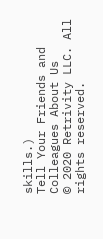skills.)
Tell Your Friends and Colleagues About Us
© 2020 Retrivity LLC. All rights reserved.